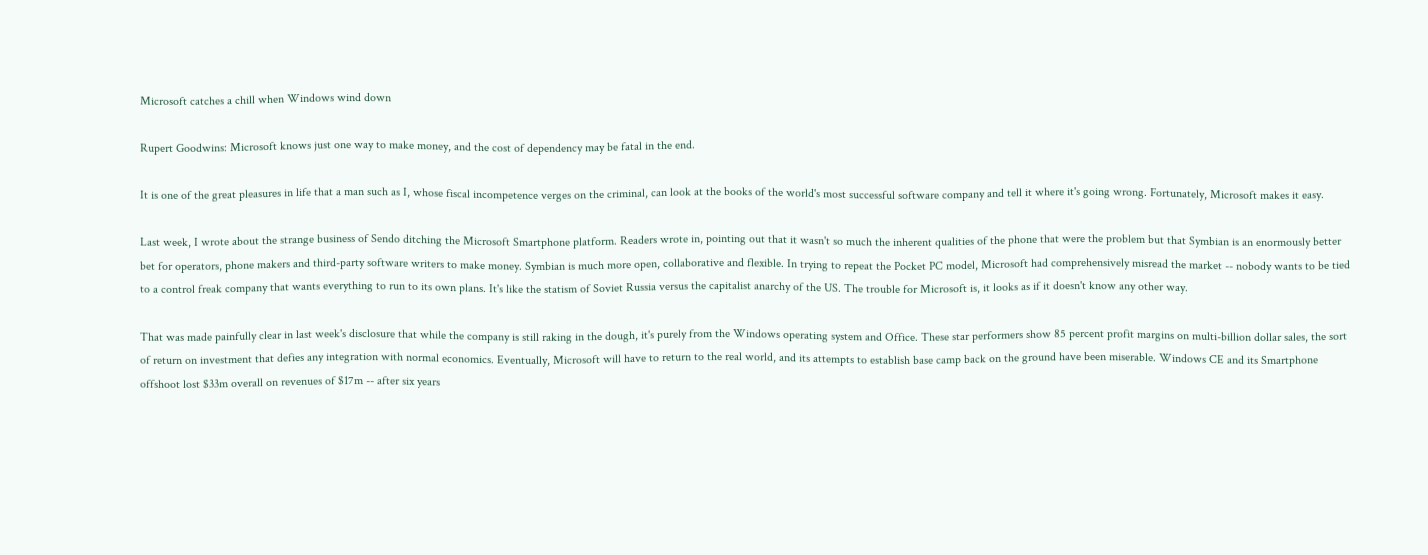Microsoft catches a chill when Windows wind down

Rupert Goodwins: Microsoft knows just one way to make money, and the cost of dependency may be fatal in the end.

It is one of the great pleasures in life that a man such as I, whose fiscal incompetence verges on the criminal, can look at the books of the world's most successful software company and tell it where it's going wrong. Fortunately, Microsoft makes it easy.

Last week, I wrote about the strange business of Sendo ditching the Microsoft Smartphone platform. Readers wrote in, pointing out that it wasn't so much the inherent qualities of the phone that were the problem but that Symbian is an enormously better bet for operators, phone makers and third-party software writers to make money. Symbian is much more open, collaborative and flexible. In trying to repeat the Pocket PC model, Microsoft had comprehensively misread the market -- nobody wants to be tied to a control freak company that wants everything to run to its own plans. It's like the statism of Soviet Russia versus the capitalist anarchy of the US. The trouble for Microsoft is, it looks as if it doesn't know any other way.

That was made painfully clear in last week's disclosure that while the company is still raking in the dough, it's purely from the Windows operating system and Office. These star performers show 85 percent profit margins on multi-billion dollar sales, the sort of return on investment that defies any integration with normal economics. Eventually, Microsoft will have to return to the real world, and its attempts to establish base camp back on the ground have been miserable. Windows CE and its Smartphone offshoot lost $33m overall on revenues of $17m -- after six years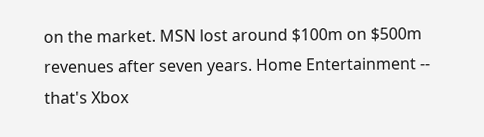on the market. MSN lost around $100m on $500m revenues after seven years. Home Entertainment -- that's Xbox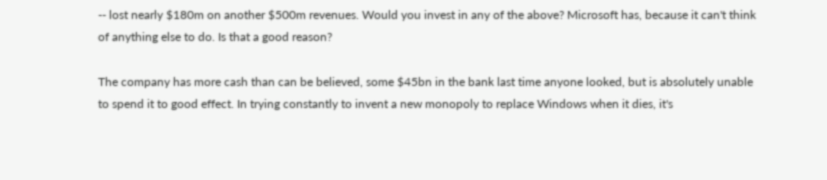-- lost nearly $180m on another $500m revenues. Would you invest in any of the above? Microsoft has, because it can't think of anything else to do. Is that a good reason?

The company has more cash than can be believed, some $45bn in the bank last time anyone looked, but is absolutely unable to spend it to good effect. In trying constantly to invent a new monopoly to replace Windows when it dies, it's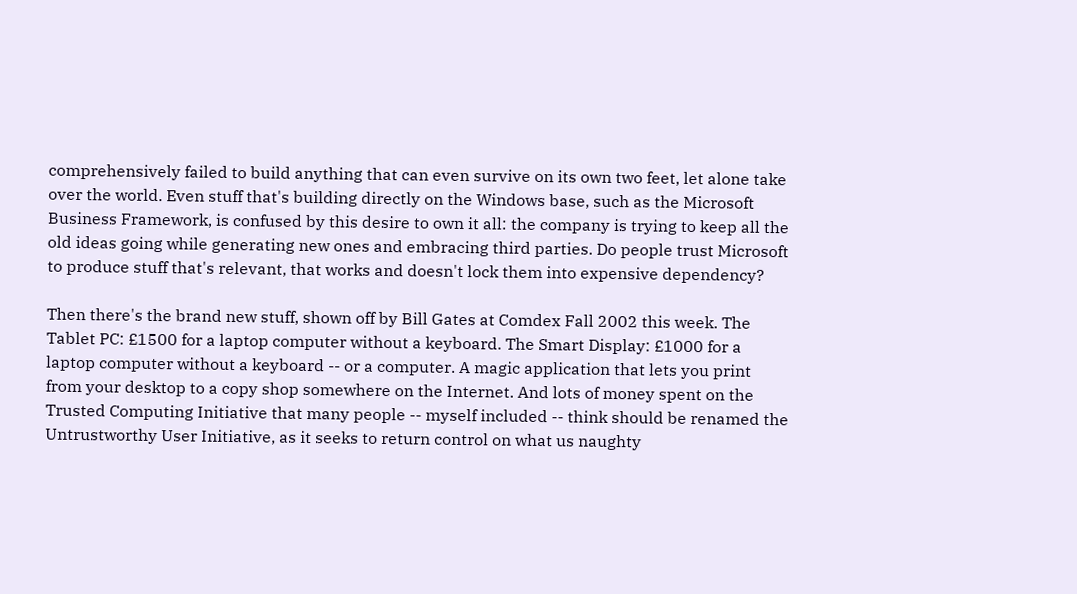comprehensively failed to build anything that can even survive on its own two feet, let alone take over the world. Even stuff that's building directly on the Windows base, such as the Microsoft Business Framework, is confused by this desire to own it all: the company is trying to keep all the old ideas going while generating new ones and embracing third parties. Do people trust Microsoft to produce stuff that's relevant, that works and doesn't lock them into expensive dependency?

Then there's the brand new stuff, shown off by Bill Gates at Comdex Fall 2002 this week. The Tablet PC: £1500 for a laptop computer without a keyboard. The Smart Display: £1000 for a laptop computer without a keyboard -- or a computer. A magic application that lets you print from your desktop to a copy shop somewhere on the Internet. And lots of money spent on the Trusted Computing Initiative that many people -- myself included -- think should be renamed the Untrustworthy User Initiative, as it seeks to return control on what us naughty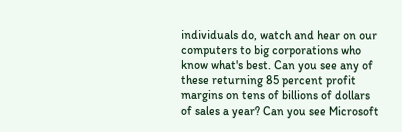individuals do, watch and hear on our computers to big corporations who know what's best. Can you see any of these returning 85 percent profit margins on tens of billions of dollars of sales a year? Can you see Microsoft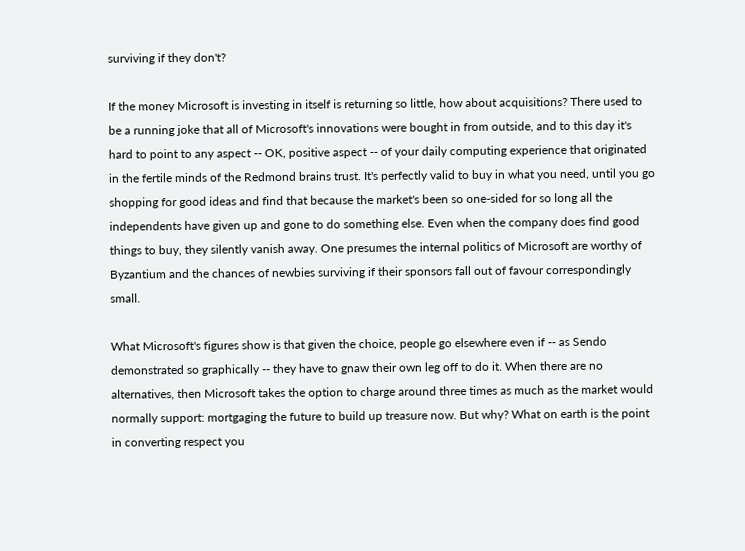surviving if they don't?

If the money Microsoft is investing in itself is returning so little, how about acquisitions? There used to be a running joke that all of Microsoft's innovations were bought in from outside, and to this day it's hard to point to any aspect -- OK, positive aspect -- of your daily computing experience that originated in the fertile minds of the Redmond brains trust. It's perfectly valid to buy in what you need, until you go shopping for good ideas and find that because the market's been so one-sided for so long all the independents have given up and gone to do something else. Even when the company does find good things to buy, they silently vanish away. One presumes the internal politics of Microsoft are worthy of Byzantium and the chances of newbies surviving if their sponsors fall out of favour correspondingly small.

What Microsoft's figures show is that given the choice, people go elsewhere even if -- as Sendo demonstrated so graphically -- they have to gnaw their own leg off to do it. When there are no alternatives, then Microsoft takes the option to charge around three times as much as the market would normally support: mortgaging the future to build up treasure now. But why? What on earth is the point in converting respect you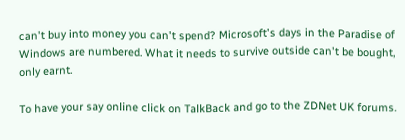can't buy into money you can't spend? Microsoft's days in the Paradise of Windows are numbered. What it needs to survive outside can't be bought, only earnt.

To have your say online click on TalkBack and go to the ZDNet UK forums.